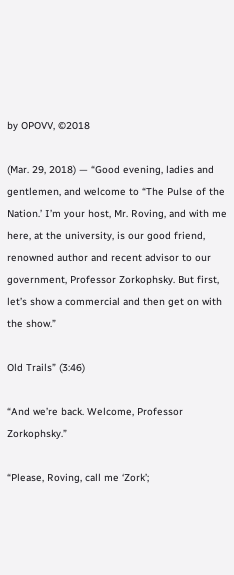by OPOVV, ©2018

(Mar. 29, 2018) — “Good evening, ladies and gentlemen, and welcome to “The Pulse of the Nation.’ I’m your host, Mr. Roving, and with me here, at the university, is our good friend, renowned author and recent advisor to our government, Professor Zorkophsky. But first, let’s show a commercial and then get on with the show.”

Old Trails” (3:46)

“And we’re back. Welcome, Professor Zorkophsky.”

“Please, Roving, call me ‘Zork’;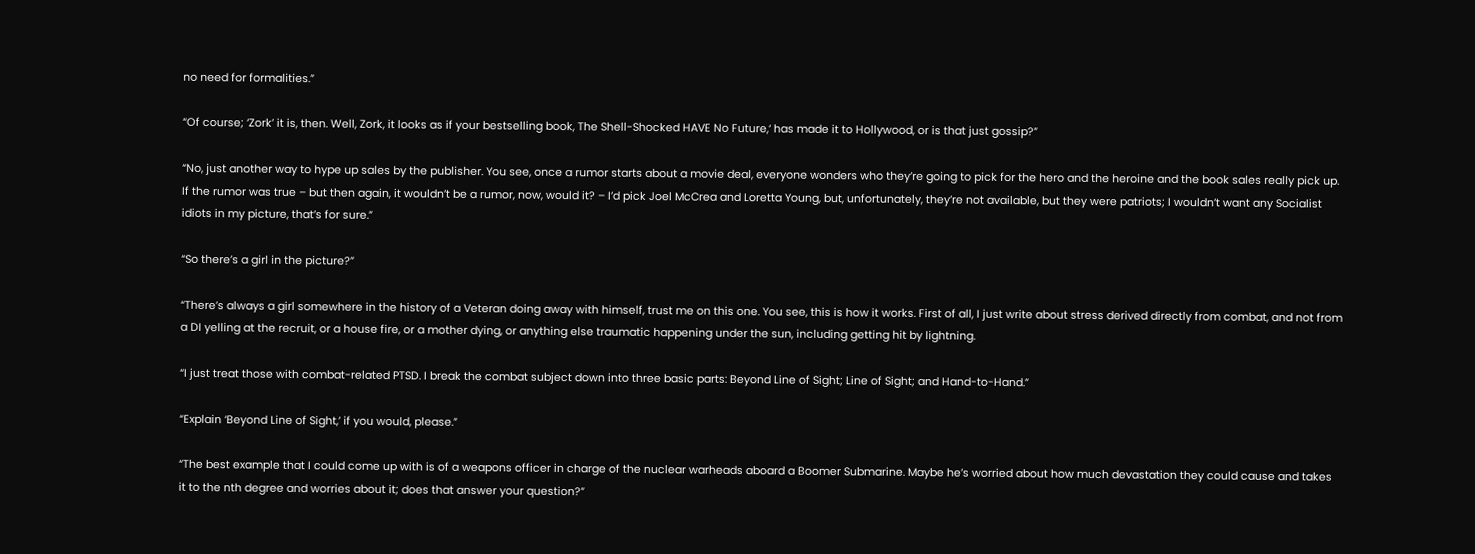no need for formalities.”

“Of course; ‘Zork’ it is, then. Well, Zork, it looks as if your bestselling book, The Shell-Shocked HAVE No Future,‘ has made it to Hollywood, or is that just gossip?”

“No, just another way to hype up sales by the publisher. You see, once a rumor starts about a movie deal, everyone wonders who they’re going to pick for the hero and the heroine and the book sales really pick up. If the rumor was true – but then again, it wouldn’t be a rumor, now, would it? – I’d pick Joel McCrea and Loretta Young, but, unfortunately, they’re not available, but they were patriots; I wouldn’t want any Socialist idiots in my picture, that’s for sure.”

“So there’s a girl in the picture?”

“There’s always a girl somewhere in the history of a Veteran doing away with himself, trust me on this one. You see, this is how it works. First of all, I just write about stress derived directly from combat, and not from a DI yelling at the recruit, or a house fire, or a mother dying, or anything else traumatic happening under the sun, including getting hit by lightning.

“I just treat those with combat-related PTSD. I break the combat subject down into three basic parts: Beyond Line of Sight; Line of Sight; and Hand-to-Hand.”

“Explain ‘Beyond Line of Sight,’ if you would, please.”

“The best example that I could come up with is of a weapons officer in charge of the nuclear warheads aboard a Boomer Submarine. Maybe he’s worried about how much devastation they could cause and takes it to the nth degree and worries about it; does that answer your question?”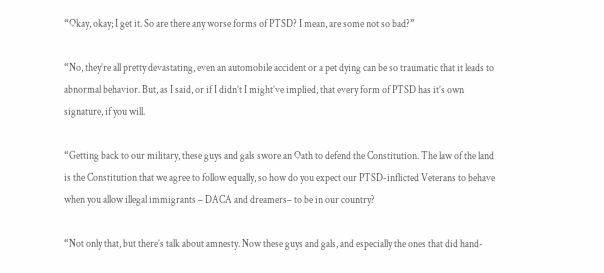“Okay, okay; I get it. So are there any worse forms of PTSD? I mean, are some not so bad?”

“No, they’re all pretty devastating, even an automobile accident or a pet dying can be so traumatic that it leads to abnormal behavior. But, as I said, or if I didn’t I might’ve implied, that every form of PTSD has it’s own signature, if you will.

“Getting back to our military, these guys and gals swore an Oath to defend the Constitution. The law of the land is the Constitution that we agree to follow equally, so how do you expect our PTSD-inflicted Veterans to behave when you allow illegal immigrants – DACA and dreamers– to be in our country?

“Not only that, but there’s talk about amnesty. Now these guys and gals, and especially the ones that did hand-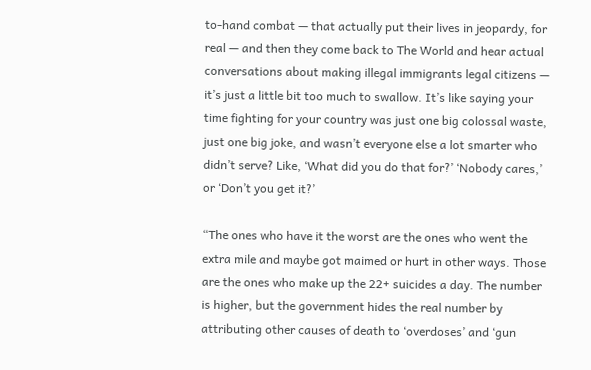to-hand combat — that actually put their lives in jeopardy, for real — and then they come back to The World and hear actual conversations about making illegal immigrants legal citizens — it’s just a little bit too much to swallow. It’s like saying your time fighting for your country was just one big colossal waste, just one big joke, and wasn’t everyone else a lot smarter who didn’t serve? Like, ‘What did you do that for?’ ‘Nobody cares,’ or ‘Don’t you get it?’

“The ones who have it the worst are the ones who went the extra mile and maybe got maimed or hurt in other ways. Those are the ones who make up the 22+ suicides a day. The number is higher, but the government hides the real number by attributing other causes of death to ‘overdoses’ and ‘gun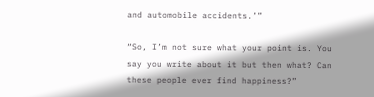and automobile accidents.’”

“So, I’m not sure what your point is. You say you write about it but then what? Can these people ever find happiness?”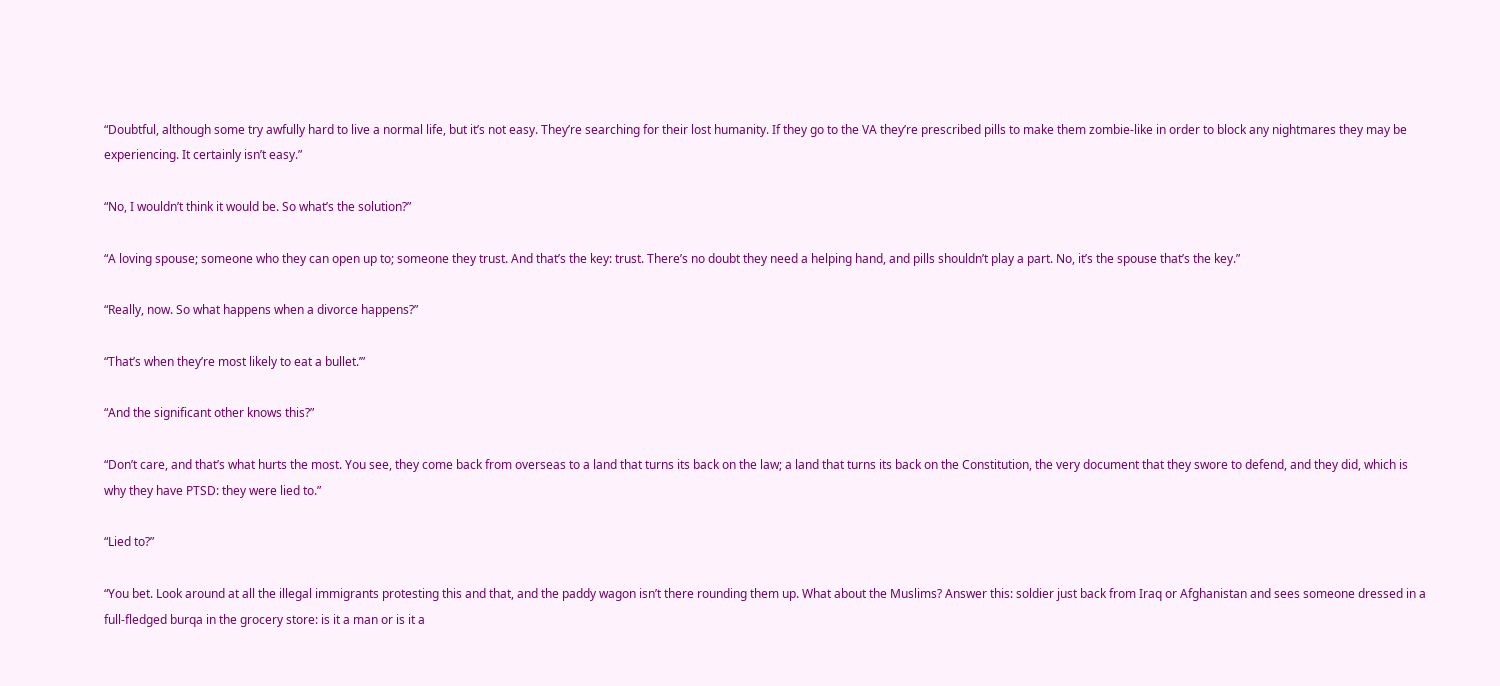“Doubtful, although some try awfully hard to live a normal life, but it’s not easy. They’re searching for their lost humanity. If they go to the VA they’re prescribed pills to make them zombie-like in order to block any nightmares they may be experiencing. It certainly isn’t easy.”

“No, I wouldn’t think it would be. So what’s the solution?”

“A loving spouse; someone who they can open up to; someone they trust. And that’s the key: trust. There’s no doubt they need a helping hand, and pills shouldn’t play a part. No, it’s the spouse that’s the key.”

“Really, now. So what happens when a divorce happens?”

“That’s when they’re most likely to eat a bullet.’”

“And the significant other knows this?”

“Don’t care, and that’s what hurts the most. You see, they come back from overseas to a land that turns its back on the law; a land that turns its back on the Constitution, the very document that they swore to defend, and they did, which is why they have PTSD: they were lied to.”

“Lied to?”

“You bet. Look around at all the illegal immigrants protesting this and that, and the paddy wagon isn’t there rounding them up. What about the Muslims? Answer this: soldier just back from Iraq or Afghanistan and sees someone dressed in a full-fledged burqa in the grocery store: is it a man or is it a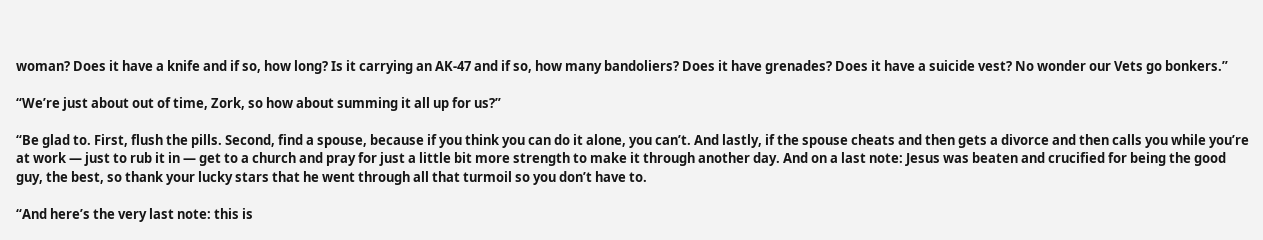woman? Does it have a knife and if so, how long? Is it carrying an AK-47 and if so, how many bandoliers? Does it have grenades? Does it have a suicide vest? No wonder our Vets go bonkers.”

“We’re just about out of time, Zork, so how about summing it all up for us?”

“Be glad to. First, flush the pills. Second, find a spouse, because if you think you can do it alone, you can’t. And lastly, if the spouse cheats and then gets a divorce and then calls you while you’re at work — just to rub it in — get to a church and pray for just a little bit more strength to make it through another day. And on a last note: Jesus was beaten and crucified for being the good guy, the best, so thank your lucky stars that he went through all that turmoil so you don’t have to.

“And here’s the very last note: this is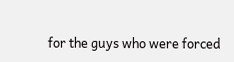for the guys who were forced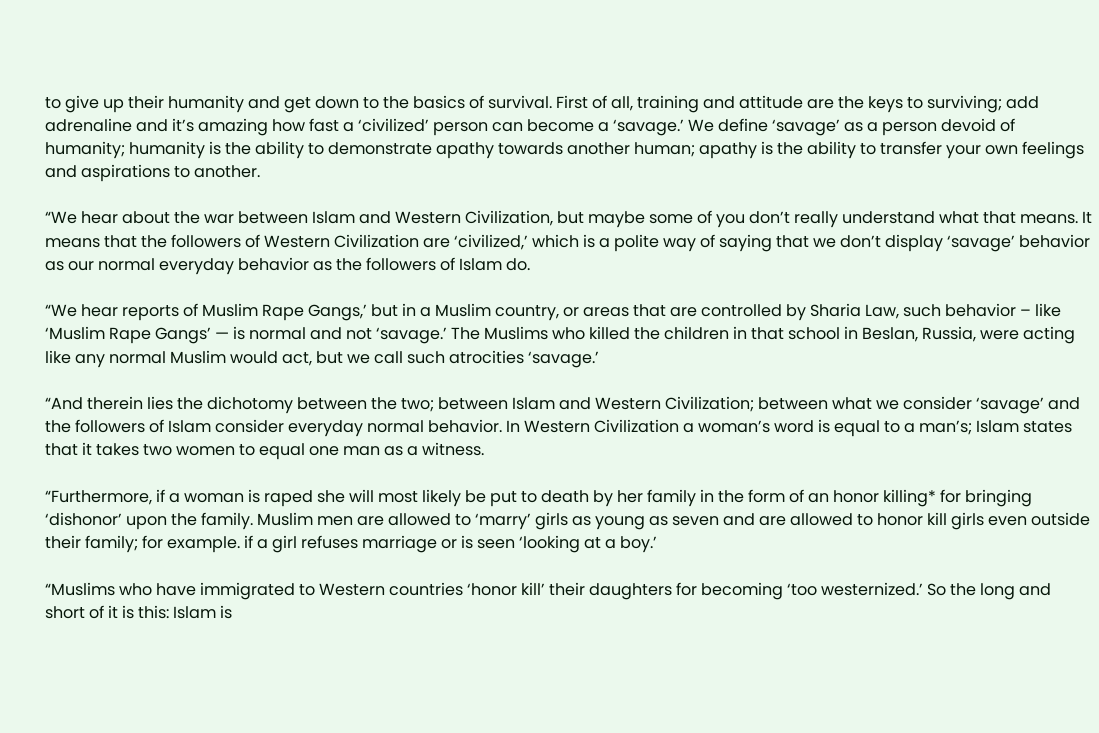to give up their humanity and get down to the basics of survival. First of all, training and attitude are the keys to surviving; add adrenaline and it’s amazing how fast a ‘civilized’ person can become a ‘savage.’ We define ‘savage’ as a person devoid of humanity; humanity is the ability to demonstrate apathy towards another human; apathy is the ability to transfer your own feelings and aspirations to another.

“We hear about the war between Islam and Western Civilization, but maybe some of you don’t really understand what that means. It means that the followers of Western Civilization are ‘civilized,’ which is a polite way of saying that we don’t display ‘savage’ behavior as our normal everyday behavior as the followers of Islam do.

“We hear reports of Muslim Rape Gangs,’ but in a Muslim country, or areas that are controlled by Sharia Law, such behavior – like ‘Muslim Rape Gangs’ — is normal and not ‘savage.’ The Muslims who killed the children in that school in Beslan, Russia, were acting like any normal Muslim would act, but we call such atrocities ‘savage.’

“And therein lies the dichotomy between the two; between Islam and Western Civilization; between what we consider ‘savage’ and the followers of Islam consider everyday normal behavior. In Western Civilization a woman’s word is equal to a man’s; Islam states that it takes two women to equal one man as a witness.

“Furthermore, if a woman is raped she will most likely be put to death by her family in the form of an honor killing* for bringing ‘dishonor’ upon the family. Muslim men are allowed to ‘marry’ girls as young as seven and are allowed to honor kill girls even outside their family; for example. if a girl refuses marriage or is seen ‘looking at a boy.’

“Muslims who have immigrated to Western countries ‘honor kill’ their daughters for becoming ‘too westernized.’ So the long and short of it is this: Islam is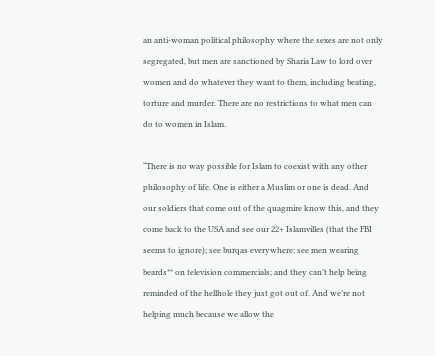an anti-woman political philosophy where the sexes are not only segregated, but men are sanctioned by Sharia Law to lord over women and do whatever they want to them, including beating, torture and murder. There are no restrictions to what men can do to women in Islam.

“There is no way possible for Islam to coexist with any other philosophy of life. One is either a Muslim or one is dead. And our soldiers that come out of the quagmire know this, and they come back to the USA and see our 22+ Islamvilles (that the FBI seems to ignore); see burqas everywhere; see men wearing beards** on television commercials; and they can’t help being reminded of the hellhole they just got out of. And we’re not helping much because we allow the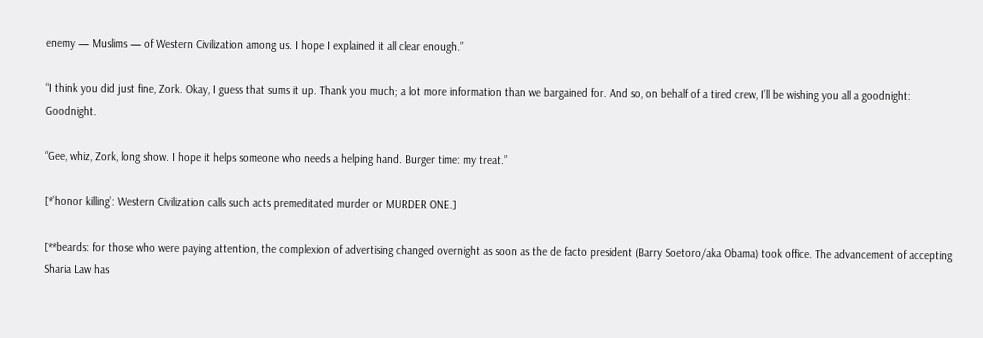enemy — Muslims — of Western Civilization among us. I hope I explained it all clear enough.”

“I think you did just fine, Zork. Okay, I guess that sums it up. Thank you much; a lot more information than we bargained for. And so, on behalf of a tired crew, I’ll be wishing you all a goodnight: Goodnight.

“Gee, whiz, Zork, long show. I hope it helps someone who needs a helping hand. Burger time: my treat.”

[*’honor killing’: Western Civilization calls such acts premeditated murder or MURDER ONE.]

[**beards: for those who were paying attention, the complexion of advertising changed overnight as soon as the de facto president (Barry Soetoro/aka Obama) took office. The advancement of accepting Sharia Law has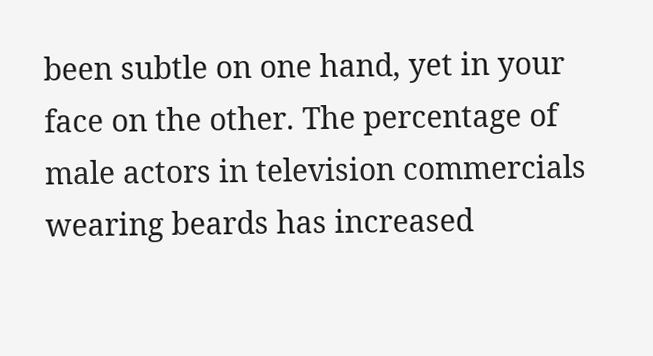been subtle on one hand, yet in your face on the other. The percentage of male actors in television commercials wearing beards has increased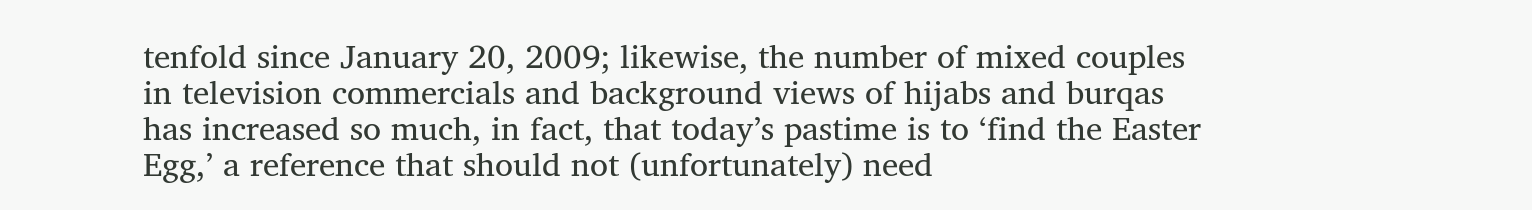tenfold since January 20, 2009; likewise, the number of mixed couples in television commercials and background views of hijabs and burqas has increased so much, in fact, that today’s pastime is to ‘find the Easter Egg,’ a reference that should not (unfortunately) need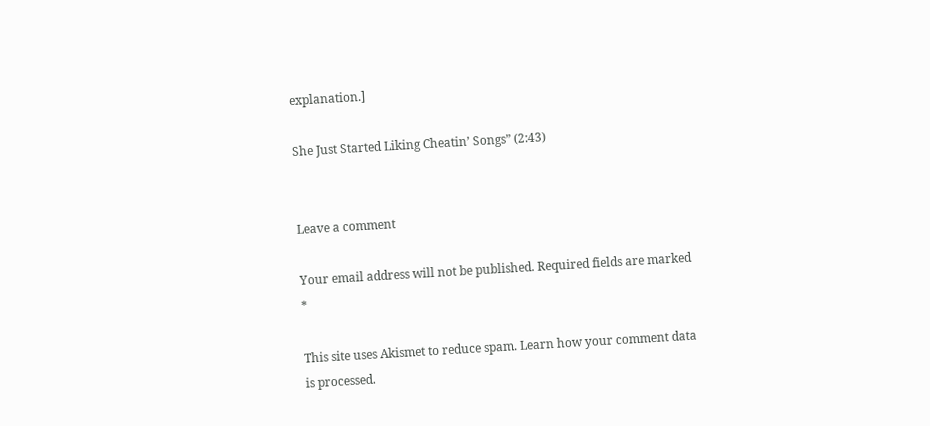explanation.]

She Just Started Liking Cheatin’ Songs” (2:43)


Leave a comment

Your email address will not be published. Required fields are marked *

This site uses Akismet to reduce spam. Learn how your comment data is processed.